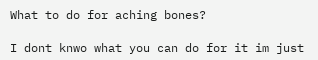What to do for aching bones?

I dont knwo what you can do for it im just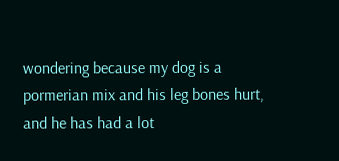wondering because my dog is a pormerian mix and his leg bones hurt, and he has had a lot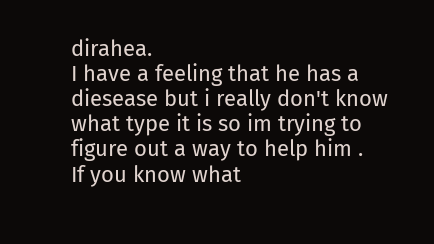dirahea.
I have a feeling that he has a diesease but i really don't know what type it is so im trying to figure out a way to help him .
If you know what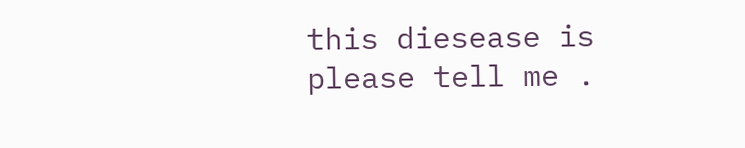this diesease is please tell me .